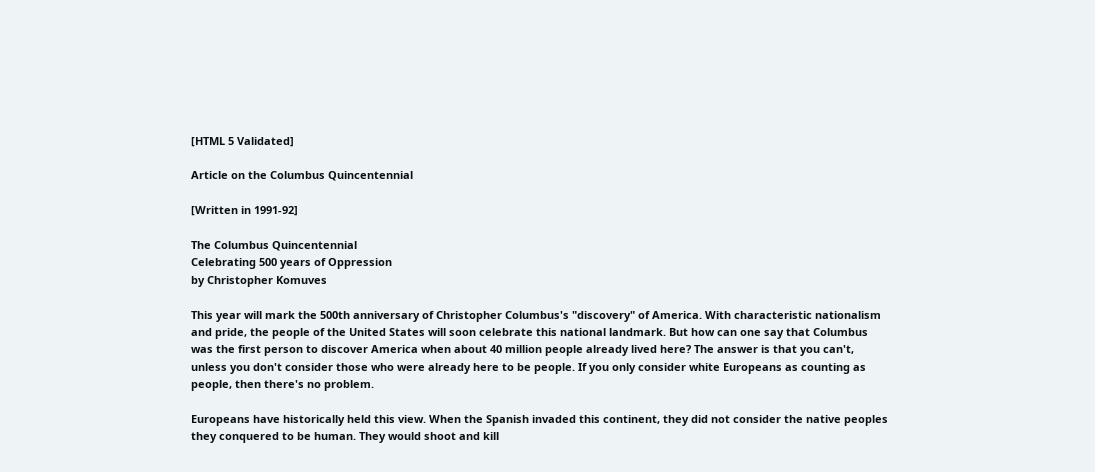[HTML 5 Validated]

Article on the Columbus Quincentennial

[Written in 1991-92]

The Columbus Quincentennial
Celebrating 500 years of Oppression
by Christopher Komuves

This year will mark the 500th anniversary of Christopher Columbus's "discovery" of America. With characteristic nationalism and pride, the people of the United States will soon celebrate this national landmark. But how can one say that Columbus was the first person to discover America when about 40 million people already lived here? The answer is that you can't, unless you don't consider those who were already here to be people. If you only consider white Europeans as counting as people, then there's no problem.

Europeans have historically held this view. When the Spanish invaded this continent, they did not consider the native peoples they conquered to be human. They would shoot and kill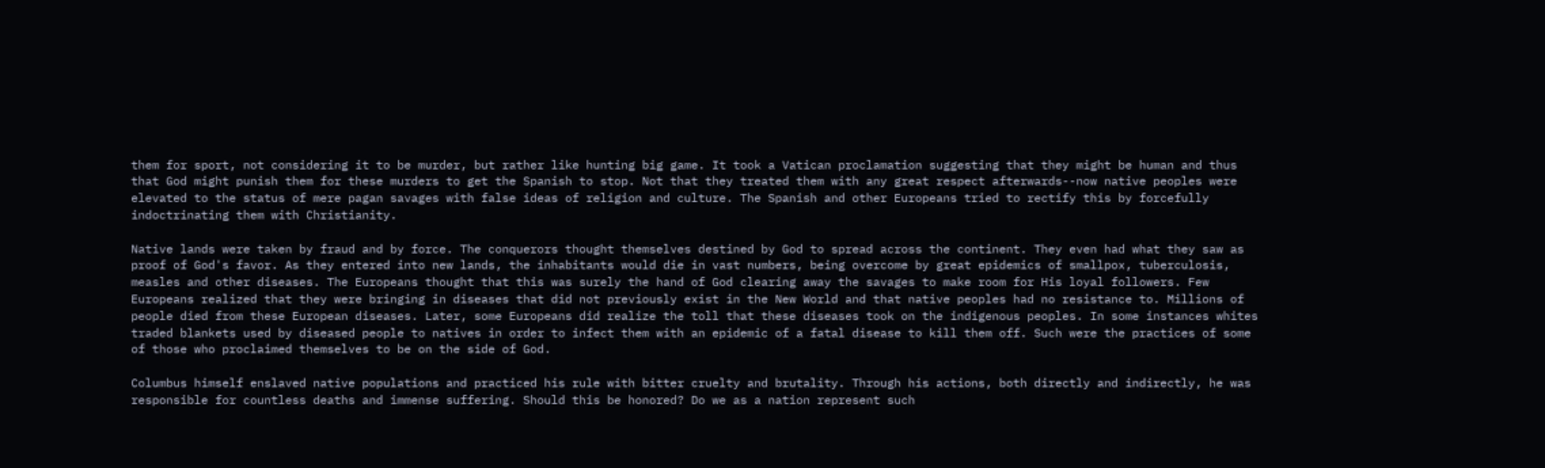them for sport, not considering it to be murder, but rather like hunting big game. It took a Vatican proclamation suggesting that they might be human and thus that God might punish them for these murders to get the Spanish to stop. Not that they treated them with any great respect afterwards--now native peoples were elevated to the status of mere pagan savages with false ideas of religion and culture. The Spanish and other Europeans tried to rectify this by forcefully indoctrinating them with Christianity.

Native lands were taken by fraud and by force. The conquerors thought themselves destined by God to spread across the continent. They even had what they saw as proof of God's favor. As they entered into new lands, the inhabitants would die in vast numbers, being overcome by great epidemics of smallpox, tuberculosis, measles and other diseases. The Europeans thought that this was surely the hand of God clearing away the savages to make room for His loyal followers. Few Europeans realized that they were bringing in diseases that did not previously exist in the New World and that native peoples had no resistance to. Millions of people died from these European diseases. Later, some Europeans did realize the toll that these diseases took on the indigenous peoples. In some instances whites traded blankets used by diseased people to natives in order to infect them with an epidemic of a fatal disease to kill them off. Such were the practices of some of those who proclaimed themselves to be on the side of God.

Columbus himself enslaved native populations and practiced his rule with bitter cruelty and brutality. Through his actions, both directly and indirectly, he was responsible for countless deaths and immense suffering. Should this be honored? Do we as a nation represent such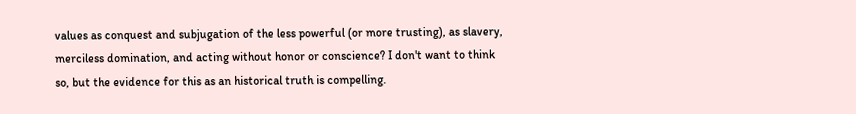values as conquest and subjugation of the less powerful (or more trusting), as slavery, merciless domination, and acting without honor or conscience? I don't want to think so, but the evidence for this as an historical truth is compelling.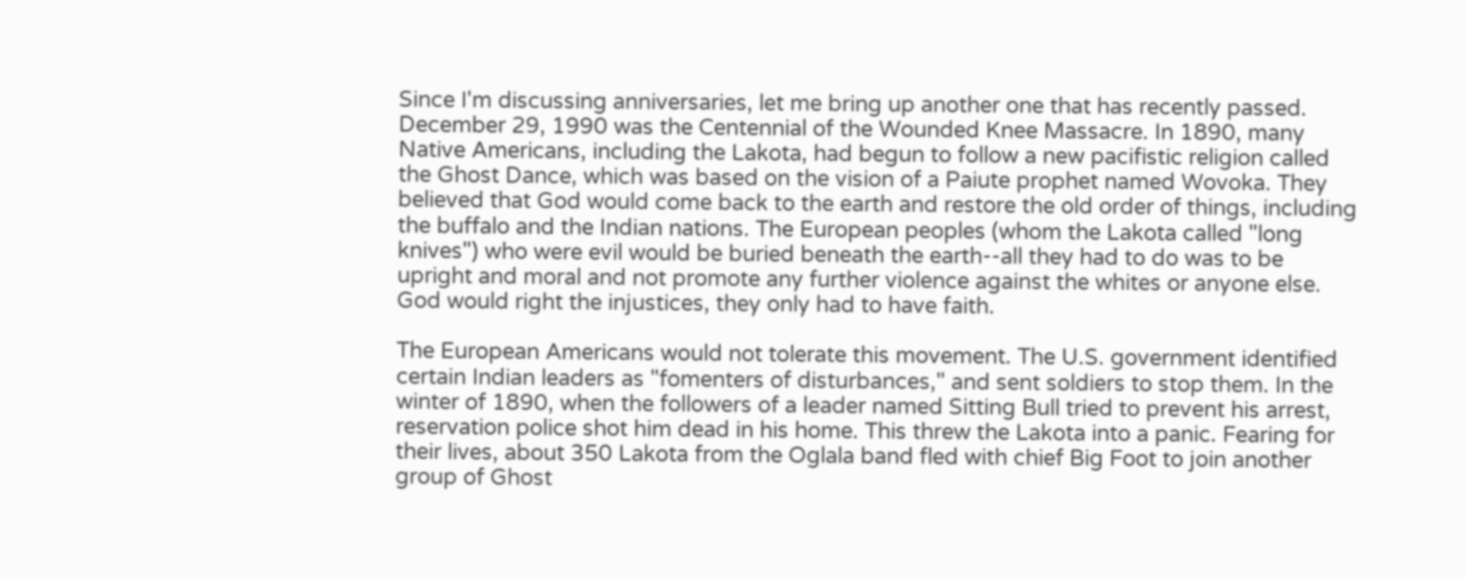Since I'm discussing anniversaries, let me bring up another one that has recently passed. December 29, 1990 was the Centennial of the Wounded Knee Massacre. In 1890, many Native Americans, including the Lakota, had begun to follow a new pacifistic religion called the Ghost Dance, which was based on the vision of a Paiute prophet named Wovoka. They believed that God would come back to the earth and restore the old order of things, including the buffalo and the Indian nations. The European peoples (whom the Lakota called "long knives") who were evil would be buried beneath the earth--all they had to do was to be upright and moral and not promote any further violence against the whites or anyone else. God would right the injustices, they only had to have faith.

The European Americans would not tolerate this movement. The U.S. government identified certain Indian leaders as "fomenters of disturbances," and sent soldiers to stop them. In the winter of 1890, when the followers of a leader named Sitting Bull tried to prevent his arrest, reservation police shot him dead in his home. This threw the Lakota into a panic. Fearing for their lives, about 350 Lakota from the Oglala band fled with chief Big Foot to join another group of Ghost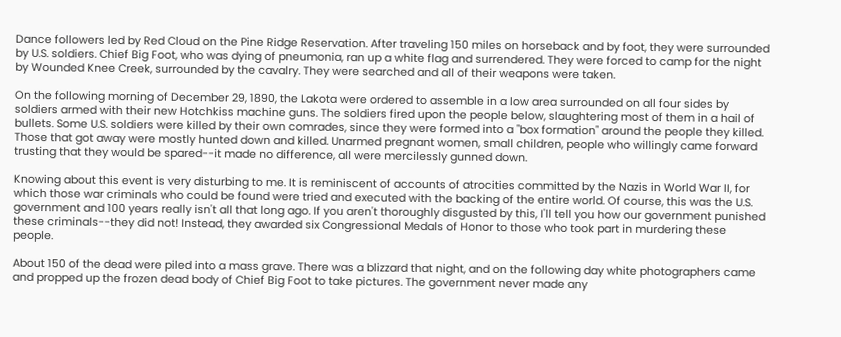Dance followers led by Red Cloud on the Pine Ridge Reservation. After traveling 150 miles on horseback and by foot, they were surrounded by U.S. soldiers. Chief Big Foot, who was dying of pneumonia, ran up a white flag and surrendered. They were forced to camp for the night by Wounded Knee Creek, surrounded by the cavalry. They were searched and all of their weapons were taken.

On the following morning of December 29, 1890, the Lakota were ordered to assemble in a low area surrounded on all four sides by soldiers armed with their new Hotchkiss machine guns. The soldiers fired upon the people below, slaughtering most of them in a hail of bullets. Some U.S. soldiers were killed by their own comrades, since they were formed into a "box formation" around the people they killed. Those that got away were mostly hunted down and killed. Unarmed pregnant women, small children, people who willingly came forward trusting that they would be spared--it made no difference, all were mercilessly gunned down.

Knowing about this event is very disturbing to me. It is reminiscent of accounts of atrocities committed by the Nazis in World War II, for which those war criminals who could be found were tried and executed with the backing of the entire world. Of course, this was the U.S. government and 100 years really isn't all that long ago. If you aren't thoroughly disgusted by this, I'll tell you how our government punished these criminals--they did not! Instead, they awarded six Congressional Medals of Honor to those who took part in murdering these people.

About 150 of the dead were piled into a mass grave. There was a blizzard that night, and on the following day white photographers came and propped up the frozen dead body of Chief Big Foot to take pictures. The government never made any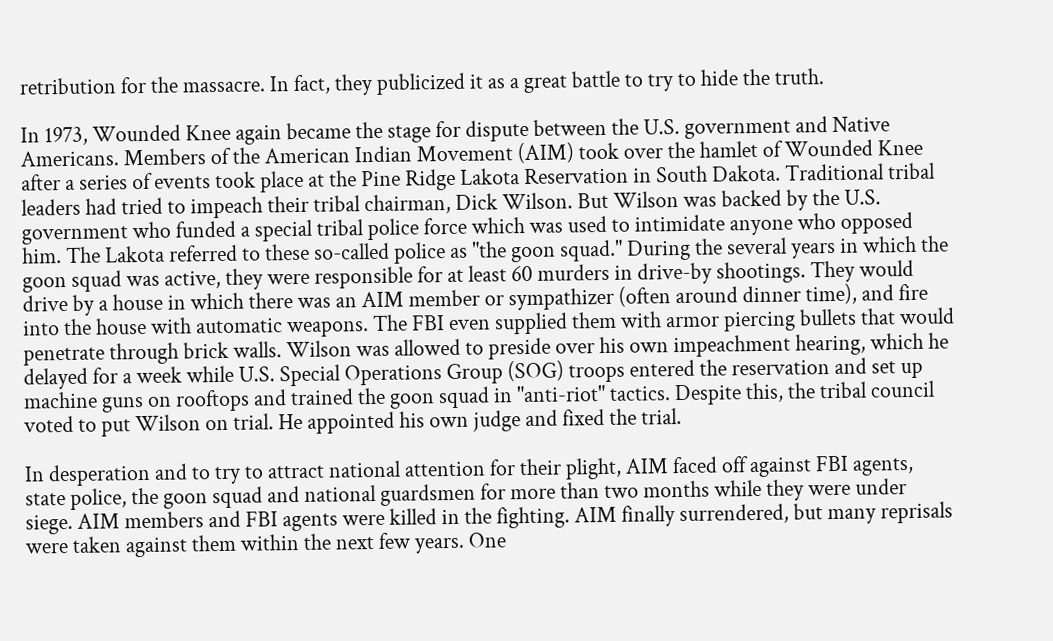retribution for the massacre. In fact, they publicized it as a great battle to try to hide the truth.

In 1973, Wounded Knee again became the stage for dispute between the U.S. government and Native Americans. Members of the American Indian Movement (AIM) took over the hamlet of Wounded Knee after a series of events took place at the Pine Ridge Lakota Reservation in South Dakota. Traditional tribal leaders had tried to impeach their tribal chairman, Dick Wilson. But Wilson was backed by the U.S. government who funded a special tribal police force which was used to intimidate anyone who opposed him. The Lakota referred to these so-called police as "the goon squad." During the several years in which the goon squad was active, they were responsible for at least 60 murders in drive-by shootings. They would drive by a house in which there was an AIM member or sympathizer (often around dinner time), and fire into the house with automatic weapons. The FBI even supplied them with armor piercing bullets that would penetrate through brick walls. Wilson was allowed to preside over his own impeachment hearing, which he delayed for a week while U.S. Special Operations Group (SOG) troops entered the reservation and set up machine guns on rooftops and trained the goon squad in "anti-riot" tactics. Despite this, the tribal council voted to put Wilson on trial. He appointed his own judge and fixed the trial.

In desperation and to try to attract national attention for their plight, AIM faced off against FBI agents, state police, the goon squad and national guardsmen for more than two months while they were under siege. AIM members and FBI agents were killed in the fighting. AIM finally surrendered, but many reprisals were taken against them within the next few years. One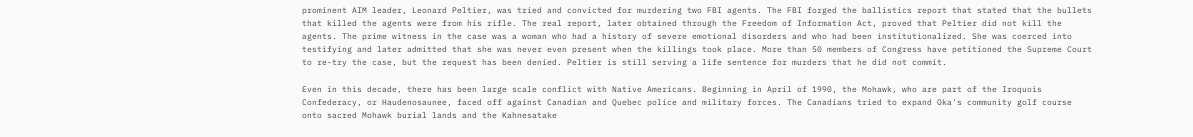prominent AIM leader, Leonard Peltier, was tried and convicted for murdering two FBI agents. The FBI forged the ballistics report that stated that the bullets that killed the agents were from his rifle. The real report, later obtained through the Freedom of Information Act, proved that Peltier did not kill the agents. The prime witness in the case was a woman who had a history of severe emotional disorders and who had been institutionalized. She was coerced into testifying and later admitted that she was never even present when the killings took place. More than 50 members of Congress have petitioned the Supreme Court to re-try the case, but the request has been denied. Peltier is still serving a life sentence for murders that he did not commit.

Even in this decade, there has been large scale conflict with Native Americans. Beginning in April of 1990, the Mohawk, who are part of the Iroquois Confederacy, or Haudenosaunee, faced off against Canadian and Quebec police and military forces. The Canadians tried to expand Oka's community golf course onto sacred Mohawk burial lands and the Kahnesatake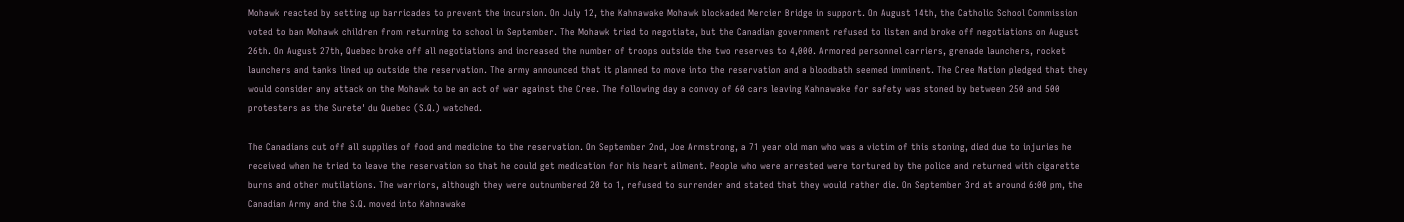Mohawk reacted by setting up barricades to prevent the incursion. On July 12, the Kahnawake Mohawk blockaded Mercier Bridge in support. On August 14th, the Catholic School Commission voted to ban Mohawk children from returning to school in September. The Mohawk tried to negotiate, but the Canadian government refused to listen and broke off negotiations on August 26th. On August 27th, Quebec broke off all negotiations and increased the number of troops outside the two reserves to 4,000. Armored personnel carriers, grenade launchers, rocket launchers and tanks lined up outside the reservation. The army announced that it planned to move into the reservation and a bloodbath seemed imminent. The Cree Nation pledged that they would consider any attack on the Mohawk to be an act of war against the Cree. The following day a convoy of 60 cars leaving Kahnawake for safety was stoned by between 250 and 500 protesters as the Surete' du Quebec (S.Q.) watched.

The Canadians cut off all supplies of food and medicine to the reservation. On September 2nd, Joe Armstrong, a 71 year old man who was a victim of this stoning, died due to injuries he received when he tried to leave the reservation so that he could get medication for his heart ailment. People who were arrested were tortured by the police and returned with cigarette burns and other mutilations. The warriors, although they were outnumbered 20 to 1, refused to surrender and stated that they would rather die. On September 3rd at around 6:00 pm, the Canadian Army and the S.Q. moved into Kahnawake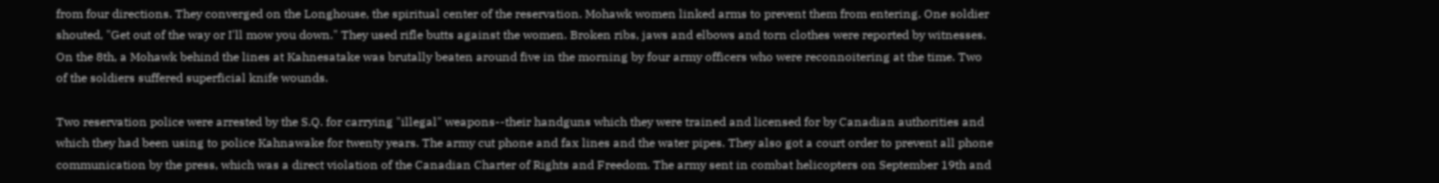from four directions. They converged on the Longhouse, the spiritual center of the reservation. Mohawk women linked arms to prevent them from entering. One soldier shouted, "Get out of the way or I'll mow you down." They used rifle butts against the women. Broken ribs, jaws and elbows and torn clothes were reported by witnesses. On the 8th, a Mohawk behind the lines at Kahnesatake was brutally beaten around five in the morning by four army officers who were reconnoitering at the time. Two of the soldiers suffered superficial knife wounds.

Two reservation police were arrested by the S.Q. for carrying "illegal" weapons--their handguns which they were trained and licensed for by Canadian authorities and which they had been using to police Kahnawake for twenty years. The army cut phone and fax lines and the water pipes. They also got a court order to prevent all phone communication by the press, which was a direct violation of the Canadian Charter of Rights and Freedom. The army sent in combat helicopters on September 19th and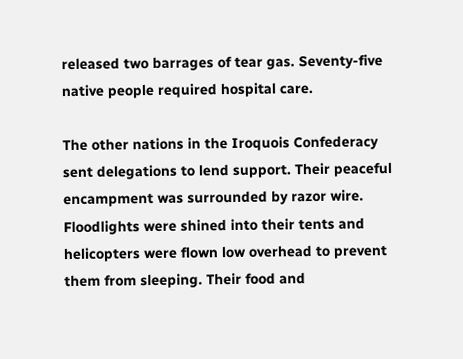released two barrages of tear gas. Seventy-five native people required hospital care.

The other nations in the Iroquois Confederacy sent delegations to lend support. Their peaceful encampment was surrounded by razor wire. Floodlights were shined into their tents and helicopters were flown low overhead to prevent them from sleeping. Their food and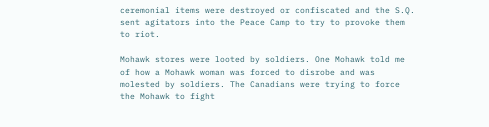ceremonial items were destroyed or confiscated and the S.Q. sent agitators into the Peace Camp to try to provoke them to riot.

Mohawk stores were looted by soldiers. One Mohawk told me of how a Mohawk woman was forced to disrobe and was molested by soldiers. The Canadians were trying to force the Mohawk to fight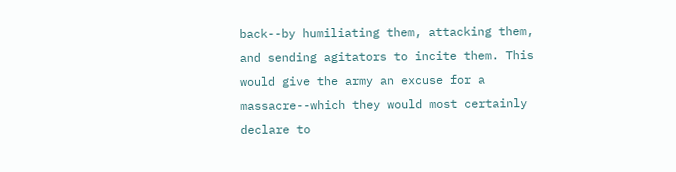back--by humiliating them, attacking them, and sending agitators to incite them. This would give the army an excuse for a massacre--which they would most certainly declare to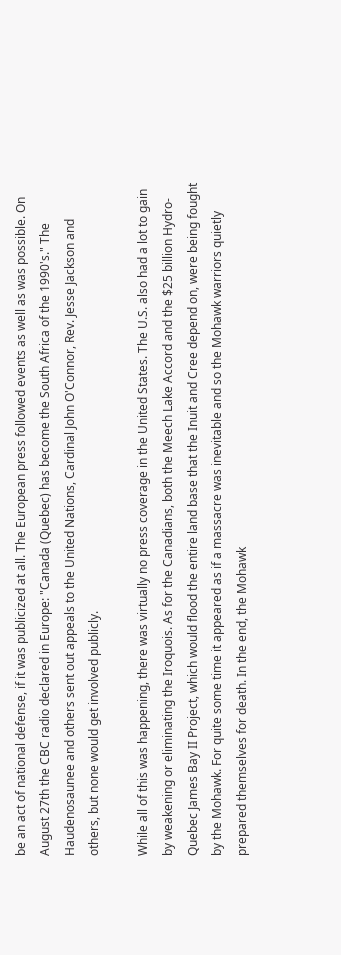be an act of national defense, if it was publicized at all. The European press followed events as well as was possible. On August 27th the CBC radio declared in Europe: "Canada (Quebec) has become the South Africa of the 1990's." The Haudenosaunee and others sent out appeals to the United Nations, Cardinal John O'Connor, Rev. Jesse Jackson and others, but none would get involved publicly.

While all of this was happening, there was virtually no press coverage in the United States. The U.S. also had a lot to gain by weakening or eliminating the Iroquois. As for the Canadians, both the Meech Lake Accord and the $25 billion Hydro-Quebec James Bay II Project, which would flood the entire land base that the Inuit and Cree depend on, were being fought by the Mohawk. For quite some time it appeared as if a massacre was inevitable and so the Mohawk warriors quietly prepared themselves for death. In the end, the Mohawk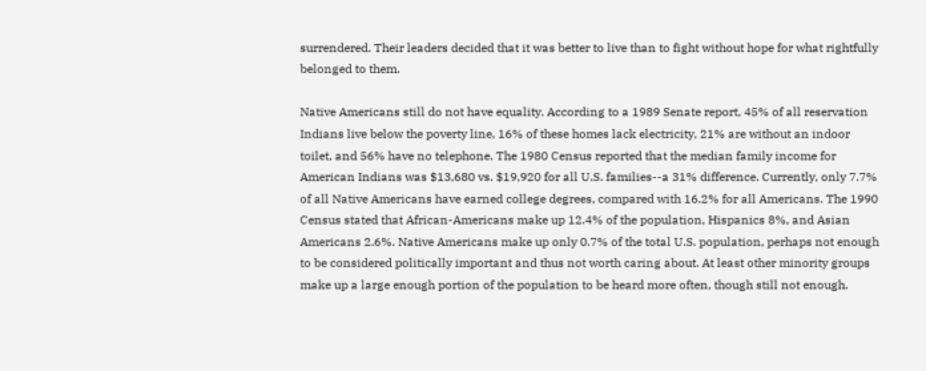surrendered. Their leaders decided that it was better to live than to fight without hope for what rightfully belonged to them.

Native Americans still do not have equality. According to a 1989 Senate report, 45% of all reservation Indians live below the poverty line, 16% of these homes lack electricity, 21% are without an indoor toilet, and 56% have no telephone. The 1980 Census reported that the median family income for American Indians was $13,680 vs. $19,920 for all U.S. families--a 31% difference. Currently, only 7.7% of all Native Americans have earned college degrees, compared with 16.2% for all Americans. The 1990 Census stated that African-Americans make up 12.4% of the population, Hispanics 8%, and Asian Americans 2.6%. Native Americans make up only 0.7% of the total U.S. population, perhaps not enough to be considered politically important and thus not worth caring about. At least other minority groups make up a large enough portion of the population to be heard more often, though still not enough.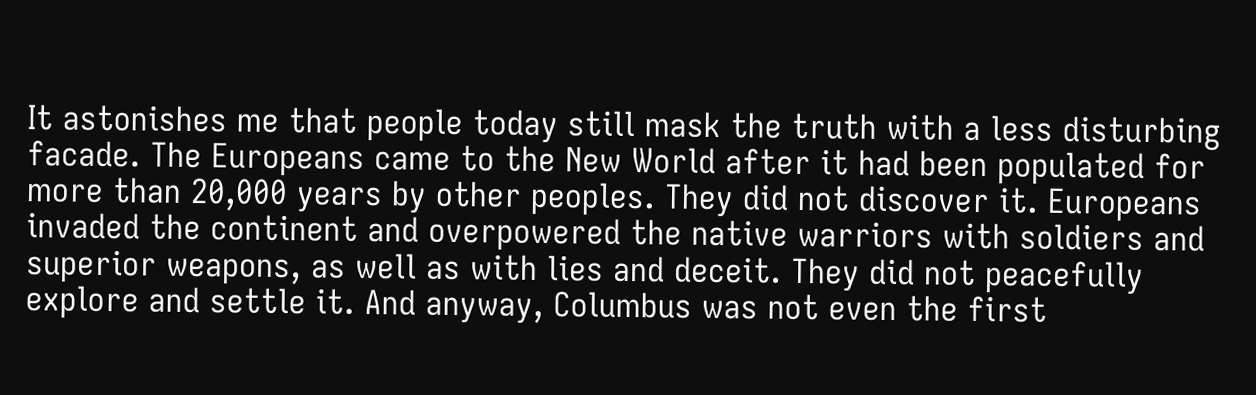It astonishes me that people today still mask the truth with a less disturbing facade. The Europeans came to the New World after it had been populated for more than 20,000 years by other peoples. They did not discover it. Europeans invaded the continent and overpowered the native warriors with soldiers and superior weapons, as well as with lies and deceit. They did not peacefully explore and settle it. And anyway, Columbus was not even the first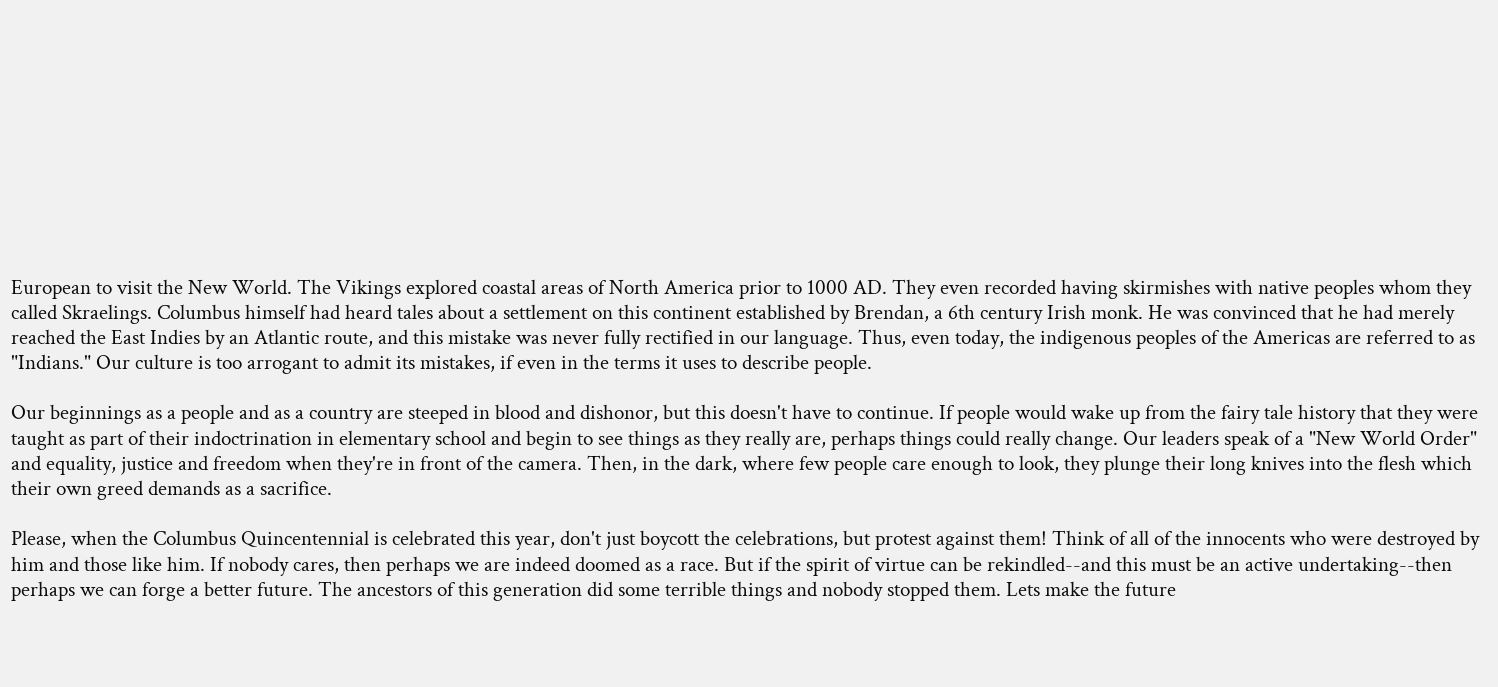European to visit the New World. The Vikings explored coastal areas of North America prior to 1000 AD. They even recorded having skirmishes with native peoples whom they called Skraelings. Columbus himself had heard tales about a settlement on this continent established by Brendan, a 6th century Irish monk. He was convinced that he had merely reached the East Indies by an Atlantic route, and this mistake was never fully rectified in our language. Thus, even today, the indigenous peoples of the Americas are referred to as "Indians." Our culture is too arrogant to admit its mistakes, if even in the terms it uses to describe people.

Our beginnings as a people and as a country are steeped in blood and dishonor, but this doesn't have to continue. If people would wake up from the fairy tale history that they were taught as part of their indoctrination in elementary school and begin to see things as they really are, perhaps things could really change. Our leaders speak of a "New World Order" and equality, justice and freedom when they're in front of the camera. Then, in the dark, where few people care enough to look, they plunge their long knives into the flesh which their own greed demands as a sacrifice.

Please, when the Columbus Quincentennial is celebrated this year, don't just boycott the celebrations, but protest against them! Think of all of the innocents who were destroyed by him and those like him. If nobody cares, then perhaps we are indeed doomed as a race. But if the spirit of virtue can be rekindled--and this must be an active undertaking--then perhaps we can forge a better future. The ancestors of this generation did some terrible things and nobody stopped them. Lets make the future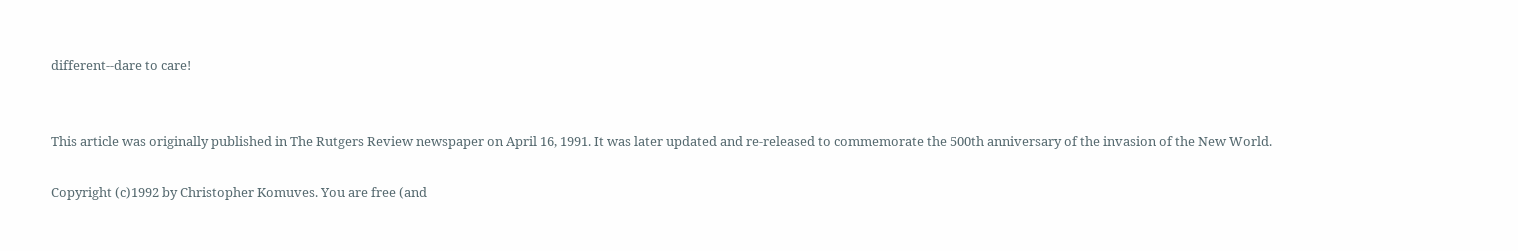different--dare to care!


This article was originally published in The Rutgers Review newspaper on April 16, 1991. It was later updated and re-released to commemorate the 500th anniversary of the invasion of the New World.

Copyright (c)1992 by Christopher Komuves. You are free (and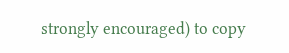strongly encouraged) to copy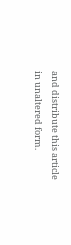and distribute this article in unaltered form.